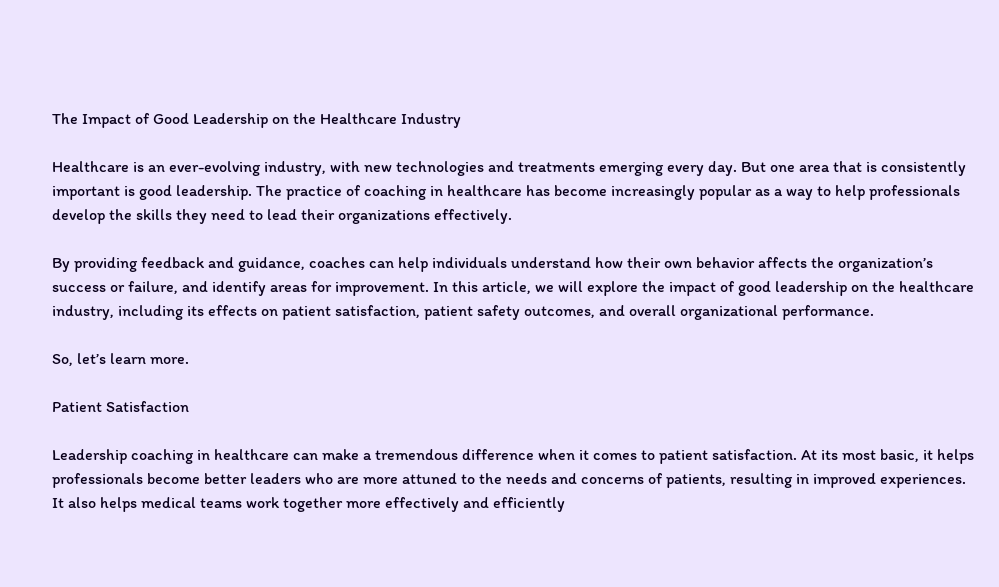The Impact of Good Leadership on the Healthcare Industry

Healthcare is an ever-evolving industry, with new technologies and treatments emerging every day. But one area that is consistently important is good leadership. The practice of coaching in healthcare has become increasingly popular as a way to help professionals develop the skills they need to lead their organizations effectively.

By providing feedback and guidance, coaches can help individuals understand how their own behavior affects the organization’s success or failure, and identify areas for improvement. In this article, we will explore the impact of good leadership on the healthcare industry, including its effects on patient satisfaction, patient safety outcomes, and overall organizational performance.

So, let’s learn more.

Patient Satisfaction

Leadership coaching in healthcare can make a tremendous difference when it comes to patient satisfaction. At its most basic, it helps professionals become better leaders who are more attuned to the needs and concerns of patients, resulting in improved experiences. It also helps medical teams work together more effectively and efficiently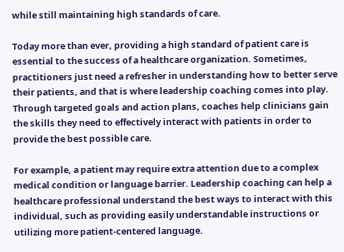while still maintaining high standards of care.

Today more than ever, providing a high standard of patient care is essential to the success of a healthcare organization. Sometimes, practitioners just need a refresher in understanding how to better serve their patients, and that is where leadership coaching comes into play. Through targeted goals and action plans, coaches help clinicians gain the skills they need to effectively interact with patients in order to provide the best possible care.

For example, a patient may require extra attention due to a complex medical condition or language barrier. Leadership coaching can help a healthcare professional understand the best ways to interact with this individual, such as providing easily understandable instructions or utilizing more patient-centered language.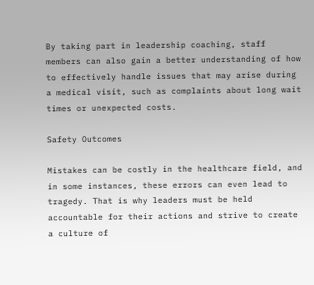By taking part in leadership coaching, staff members can also gain a better understanding of how to effectively handle issues that may arise during a medical visit, such as complaints about long wait times or unexpected costs.

Safety Outcomes

Mistakes can be costly in the healthcare field, and in some instances, these errors can even lead to tragedy. That is why leaders must be held accountable for their actions and strive to create a culture of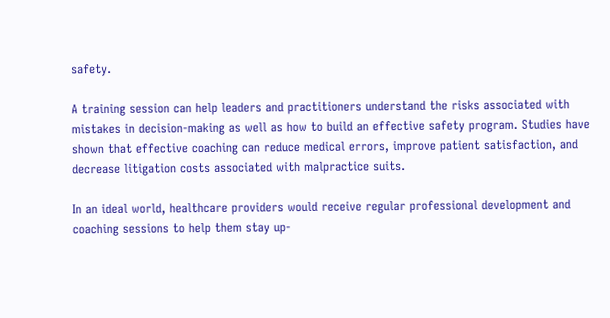safety.

A training session can help leaders and practitioners understand the risks associated with mistakes in decision-making as well as how to build an effective safety program. Studies have shown that effective coaching can reduce medical errors, improve patient satisfaction, and decrease litigation costs associated with malpractice suits.

In an ideal world, healthcare providers would receive regular professional development and coaching sessions to help them stay up-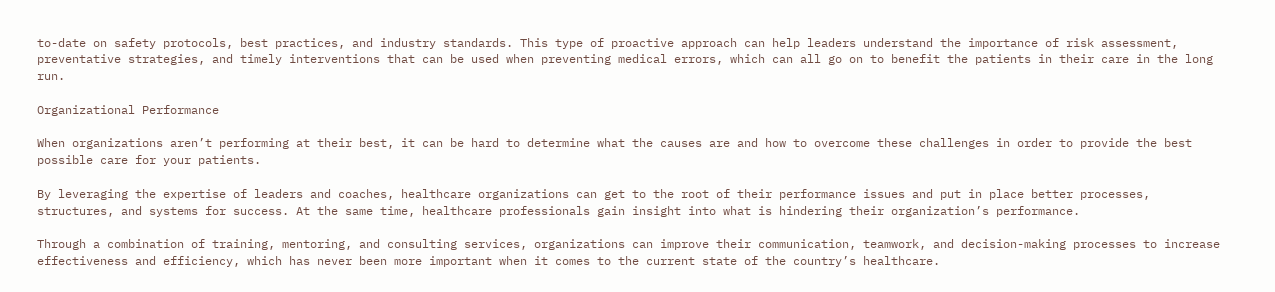to-date on safety protocols, best practices, and industry standards. This type of proactive approach can help leaders understand the importance of risk assessment, preventative strategies, and timely interventions that can be used when preventing medical errors, which can all go on to benefit the patients in their care in the long run.

Organizational Performance

When organizations aren’t performing at their best, it can be hard to determine what the causes are and how to overcome these challenges in order to provide the best possible care for your patients.

By leveraging the expertise of leaders and coaches, healthcare organizations can get to the root of their performance issues and put in place better processes, structures, and systems for success. At the same time, healthcare professionals gain insight into what is hindering their organization’s performance.

Through a combination of training, mentoring, and consulting services, organizations can improve their communication, teamwork, and decision-making processes to increase effectiveness and efficiency, which has never been more important when it comes to the current state of the country’s healthcare.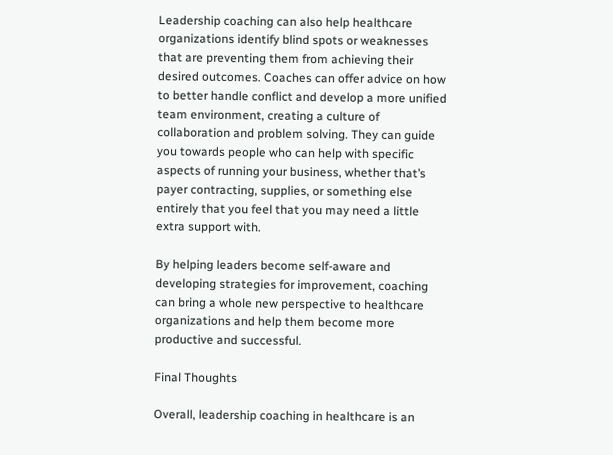Leadership coaching can also help healthcare organizations identify blind spots or weaknesses that are preventing them from achieving their desired outcomes. Coaches can offer advice on how to better handle conflict and develop a more unified team environment, creating a culture of collaboration and problem solving. They can guide you towards people who can help with specific aspects of running your business, whether that’s payer contracting, supplies, or something else entirely that you feel that you may need a little extra support with.

By helping leaders become self-aware and developing strategies for improvement, coaching can bring a whole new perspective to healthcare organizations and help them become more productive and successful.

Final Thoughts

Overall, leadership coaching in healthcare is an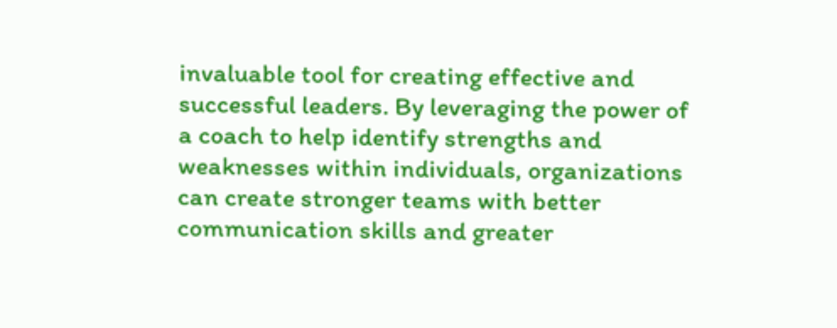invaluable tool for creating effective and successful leaders. By leveraging the power of a coach to help identify strengths and weaknesses within individuals, organizations can create stronger teams with better communication skills and greater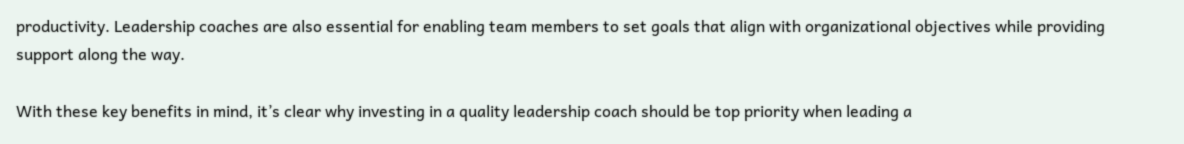productivity. Leadership coaches are also essential for enabling team members to set goals that align with organizational objectives while providing support along the way.

With these key benefits in mind, it’s clear why investing in a quality leadership coach should be top priority when leading a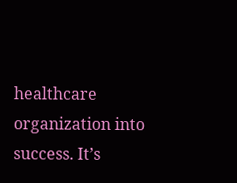healthcare organization into success. It’s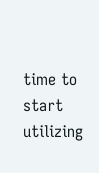time to start utilizing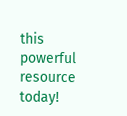this powerful resource today!